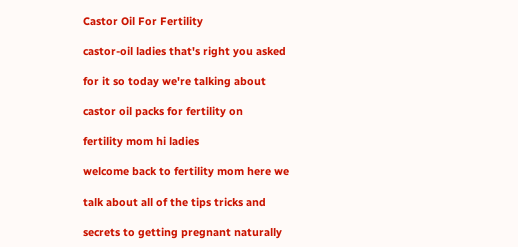Castor Oil For Fertility

castor-oil ladies that's right you asked

for it so today we're talking about

castor oil packs for fertility on

fertility mom hi ladies

welcome back to fertility mom here we

talk about all of the tips tricks and

secrets to getting pregnant naturally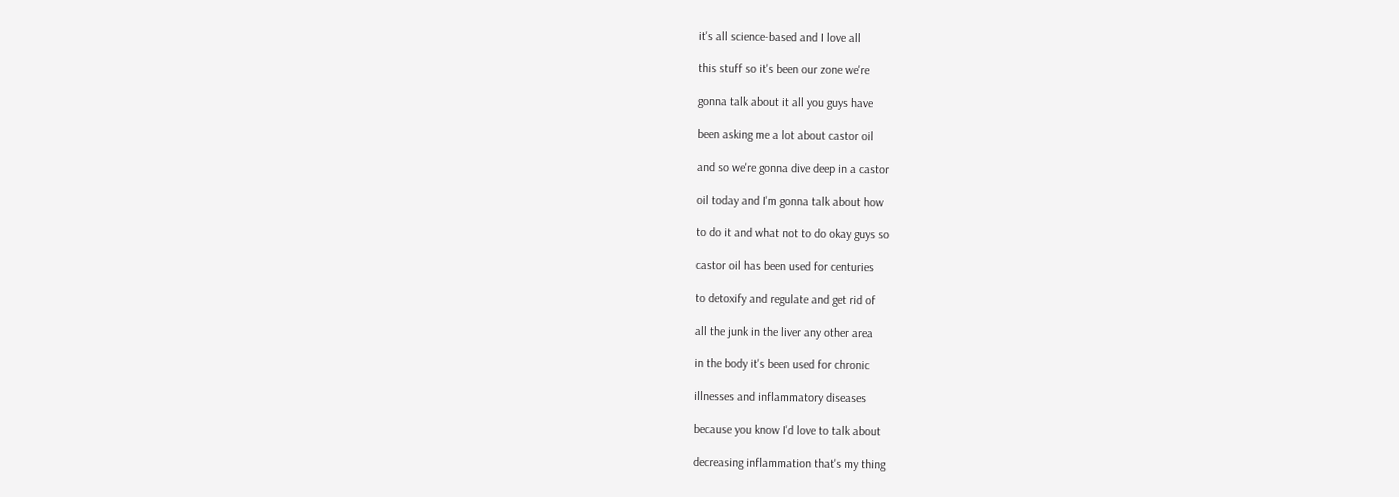it's all science-based and I love all

this stuff so it's been our zone we're

gonna talk about it all you guys have

been asking me a lot about castor oil

and so we're gonna dive deep in a castor

oil today and I'm gonna talk about how

to do it and what not to do okay guys so

castor oil has been used for centuries

to detoxify and regulate and get rid of

all the junk in the liver any other area

in the body it's been used for chronic

illnesses and inflammatory diseases

because you know I'd love to talk about

decreasing inflammation that's my thing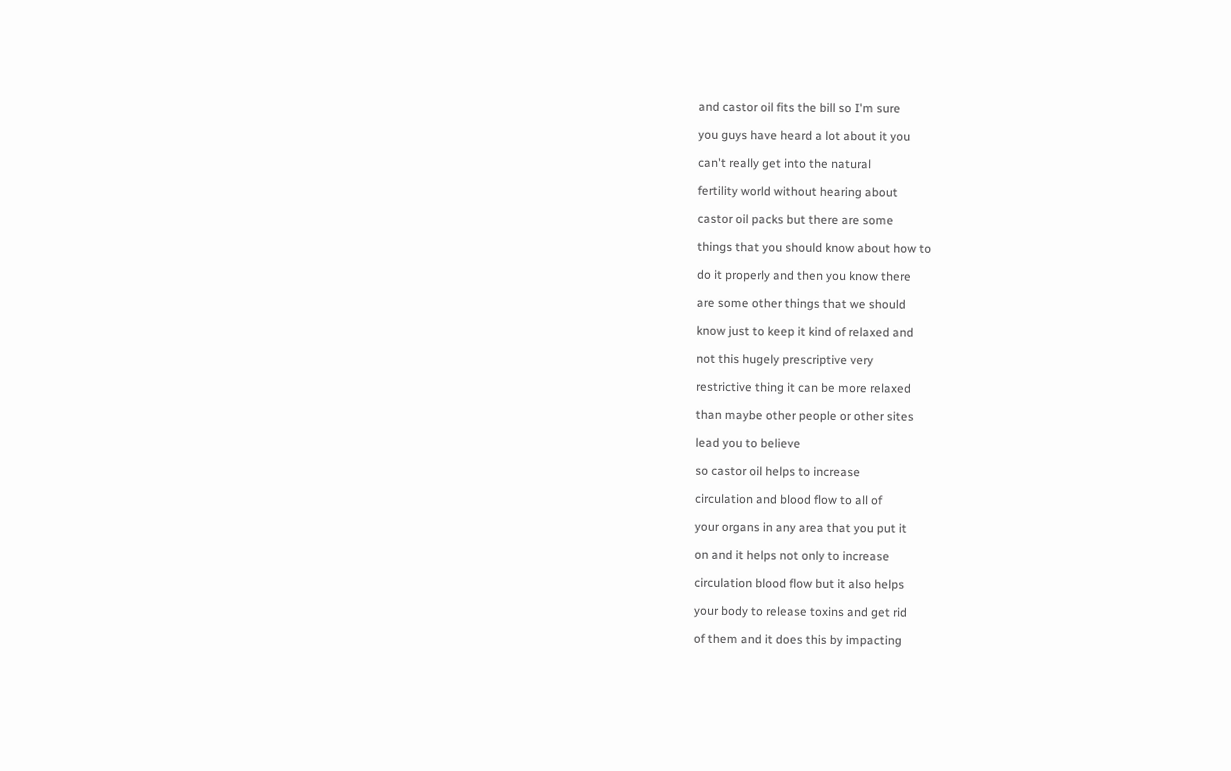and castor oil fits the bill so I'm sure

you guys have heard a lot about it you

can't really get into the natural

fertility world without hearing about

castor oil packs but there are some

things that you should know about how to

do it properly and then you know there

are some other things that we should

know just to keep it kind of relaxed and

not this hugely prescriptive very

restrictive thing it can be more relaxed

than maybe other people or other sites

lead you to believe

so castor oil helps to increase

circulation and blood flow to all of

your organs in any area that you put it

on and it helps not only to increase

circulation blood flow but it also helps

your body to release toxins and get rid

of them and it does this by impacting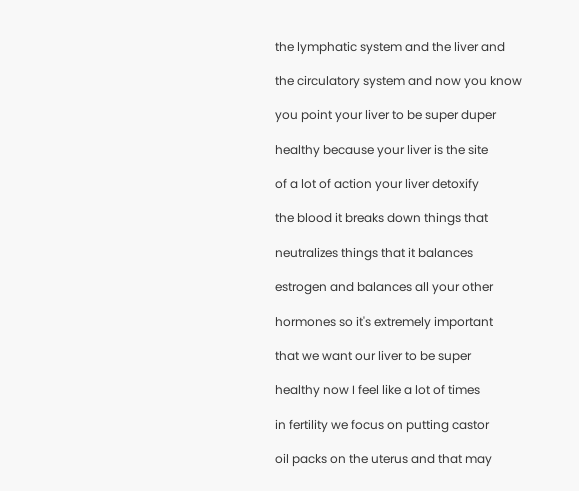the lymphatic system and the liver and

the circulatory system and now you know

you point your liver to be super duper

healthy because your liver is the site

of a lot of action your liver detoxify

the blood it breaks down things that

neutralizes things that it balances

estrogen and balances all your other

hormones so it's extremely important

that we want our liver to be super

healthy now I feel like a lot of times

in fertility we focus on putting castor

oil packs on the uterus and that may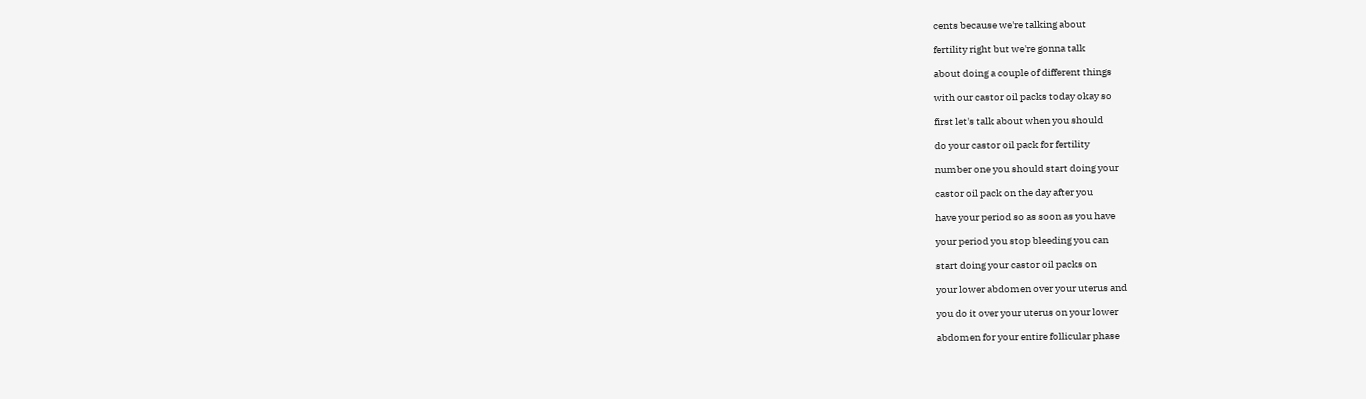cents because we're talking about

fertility right but we're gonna talk

about doing a couple of different things

with our castor oil packs today okay so

first let's talk about when you should

do your castor oil pack for fertility

number one you should start doing your

castor oil pack on the day after you

have your period so as soon as you have

your period you stop bleeding you can

start doing your castor oil packs on

your lower abdomen over your uterus and

you do it over your uterus on your lower

abdomen for your entire follicular phase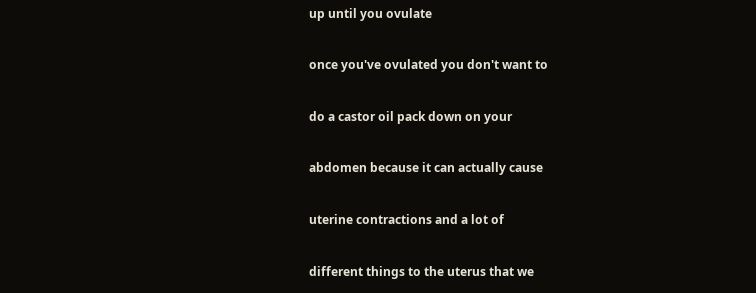up until you ovulate

once you've ovulated you don't want to

do a castor oil pack down on your

abdomen because it can actually cause

uterine contractions and a lot of

different things to the uterus that we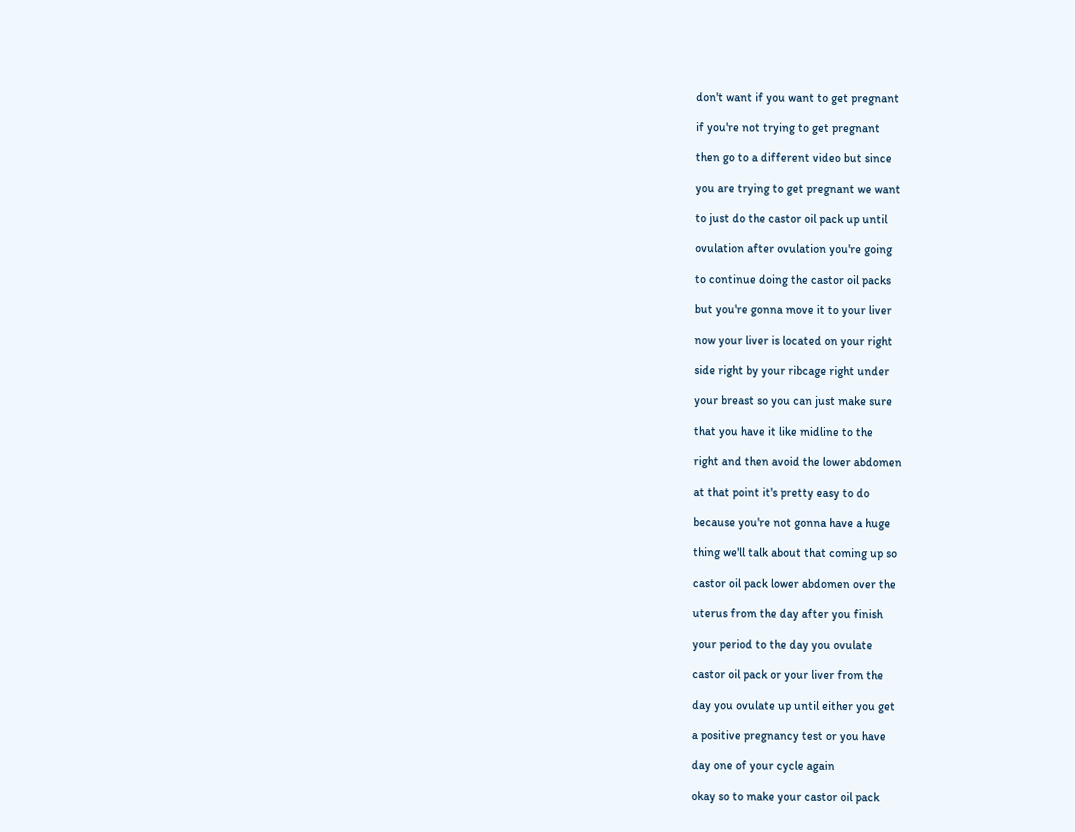don't want if you want to get pregnant

if you're not trying to get pregnant

then go to a different video but since

you are trying to get pregnant we want

to just do the castor oil pack up until

ovulation after ovulation you're going

to continue doing the castor oil packs

but you're gonna move it to your liver

now your liver is located on your right

side right by your ribcage right under

your breast so you can just make sure

that you have it like midline to the

right and then avoid the lower abdomen

at that point it's pretty easy to do

because you're not gonna have a huge

thing we'll talk about that coming up so

castor oil pack lower abdomen over the

uterus from the day after you finish

your period to the day you ovulate

castor oil pack or your liver from the

day you ovulate up until either you get

a positive pregnancy test or you have

day one of your cycle again

okay so to make your castor oil pack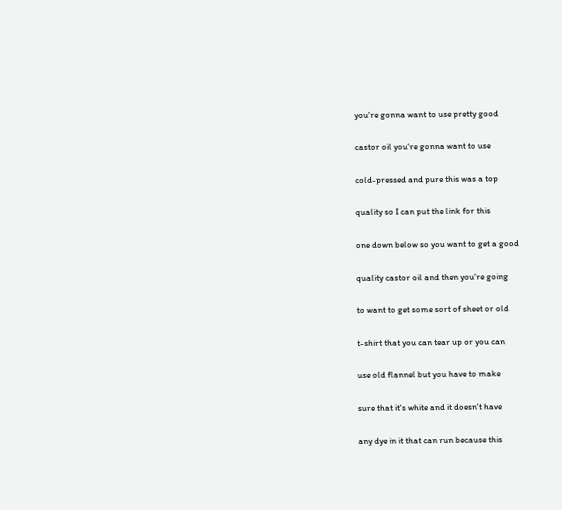you're gonna want to use pretty good

castor oil you're gonna want to use

cold-pressed and pure this was a top

quality so I can put the link for this

one down below so you want to get a good

quality castor oil and then you're going

to want to get some sort of sheet or old

t-shirt that you can tear up or you can

use old flannel but you have to make

sure that it's white and it doesn't have

any dye in it that can run because this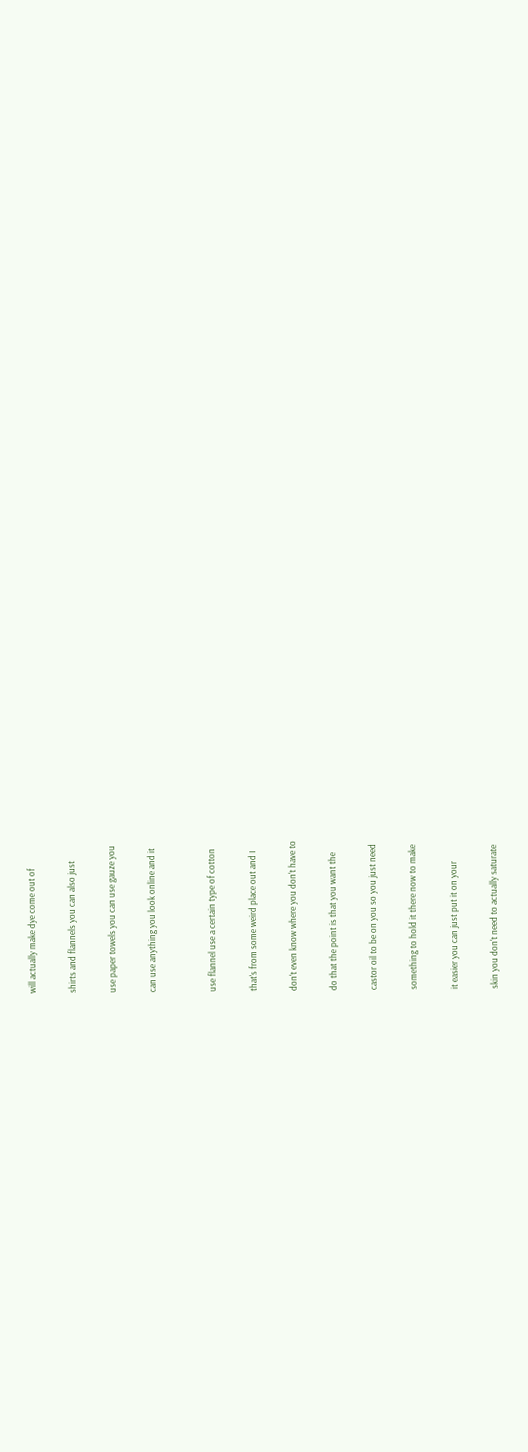will actually make dye come out of

shirts and flannels you can also just

use paper towels you can use gauze you

can use anything you look online and it


use flannel use a certain type of cotton

that's from some weird place out and I

don't even know where you don't have to

do that the point is that you want the

castor oil to be on you so you just need

something to hold it there now to make

it easier you can just put it on your

skin you don't need to actually saturate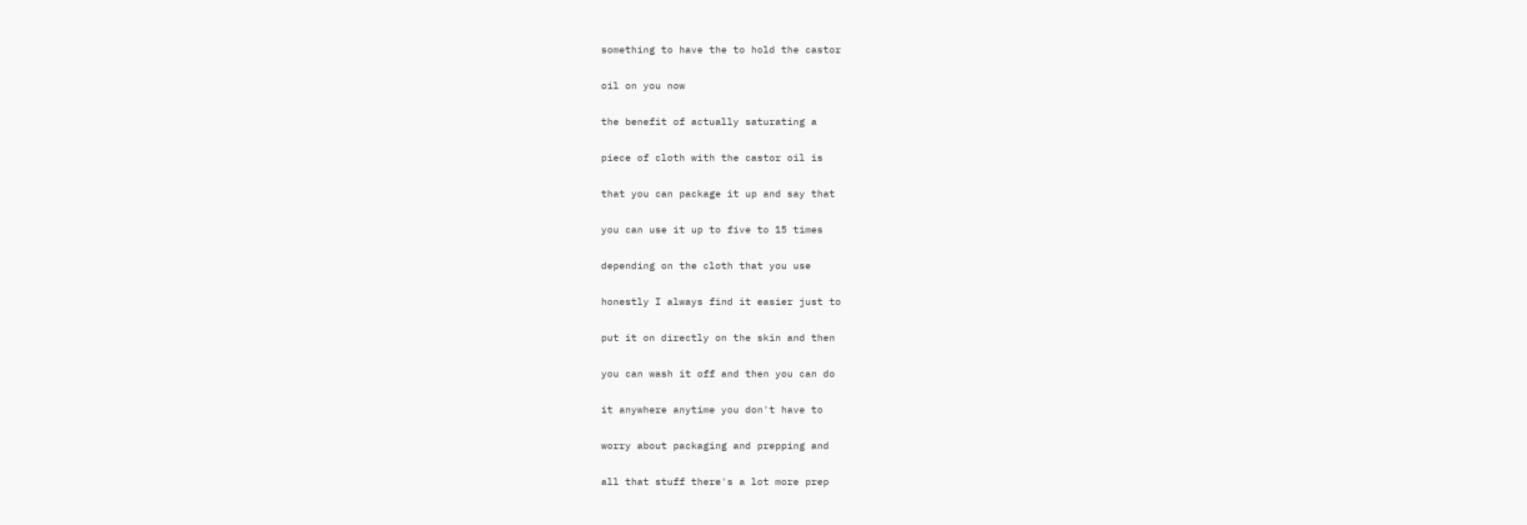something to have the to hold the castor

oil on you now

the benefit of actually saturating a

piece of cloth with the castor oil is

that you can package it up and say that

you can use it up to five to 15 times

depending on the cloth that you use

honestly I always find it easier just to

put it on directly on the skin and then

you can wash it off and then you can do

it anywhere anytime you don't have to

worry about packaging and prepping and

all that stuff there's a lot more prep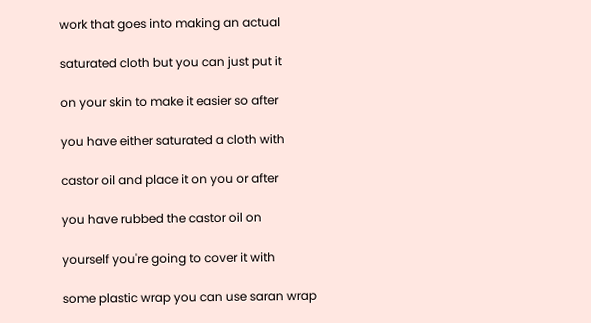work that goes into making an actual

saturated cloth but you can just put it

on your skin to make it easier so after

you have either saturated a cloth with

castor oil and place it on you or after

you have rubbed the castor oil on

yourself you're going to cover it with

some plastic wrap you can use saran wrap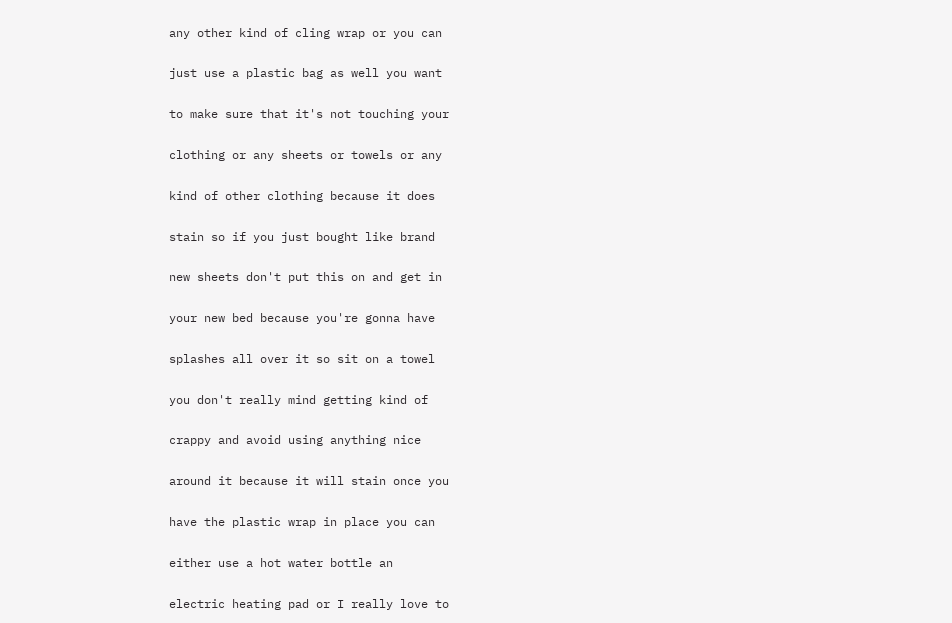any other kind of cling wrap or you can

just use a plastic bag as well you want

to make sure that it's not touching your

clothing or any sheets or towels or any

kind of other clothing because it does

stain so if you just bought like brand

new sheets don't put this on and get in

your new bed because you're gonna have

splashes all over it so sit on a towel

you don't really mind getting kind of

crappy and avoid using anything nice

around it because it will stain once you

have the plastic wrap in place you can

either use a hot water bottle an

electric heating pad or I really love to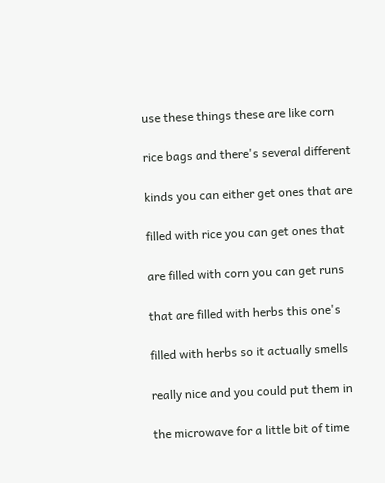use these things these are like corn

rice bags and there's several different

kinds you can either get ones that are

filled with rice you can get ones that

are filled with corn you can get runs

that are filled with herbs this one's

filled with herbs so it actually smells

really nice and you could put them in

the microwave for a little bit of time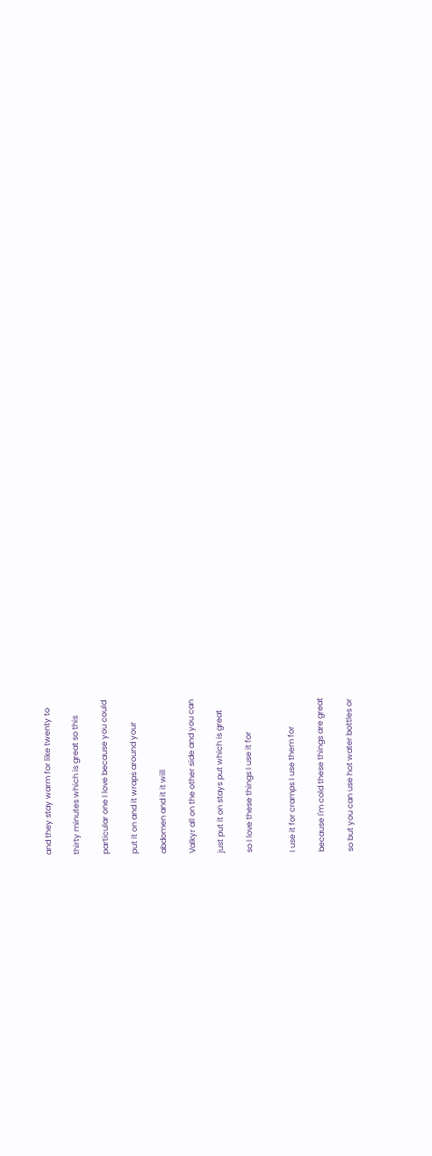and they stay warm for like twenty to

thirty minutes which is great so this

particular one I love because you could

put it on and it wraps around your

abdomen and it it will

Valkyr all on the other side and you can

just put it on stays put which is great

so I love these things I use it for


I use it for cramps I use them for

because I'm cold these things are great

so but you can use hot water bottles or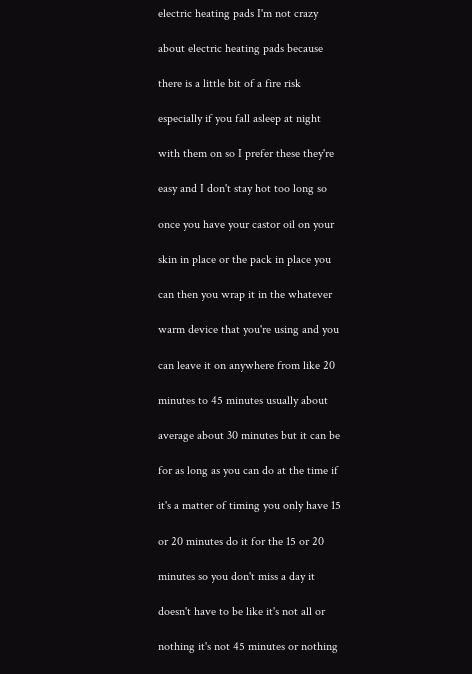electric heating pads I'm not crazy

about electric heating pads because

there is a little bit of a fire risk

especially if you fall asleep at night

with them on so I prefer these they're

easy and I don't stay hot too long so

once you have your castor oil on your

skin in place or the pack in place you

can then you wrap it in the whatever

warm device that you're using and you

can leave it on anywhere from like 20

minutes to 45 minutes usually about

average about 30 minutes but it can be

for as long as you can do at the time if

it's a matter of timing you only have 15

or 20 minutes do it for the 15 or 20

minutes so you don't miss a day it

doesn't have to be like it's not all or

nothing it's not 45 minutes or nothing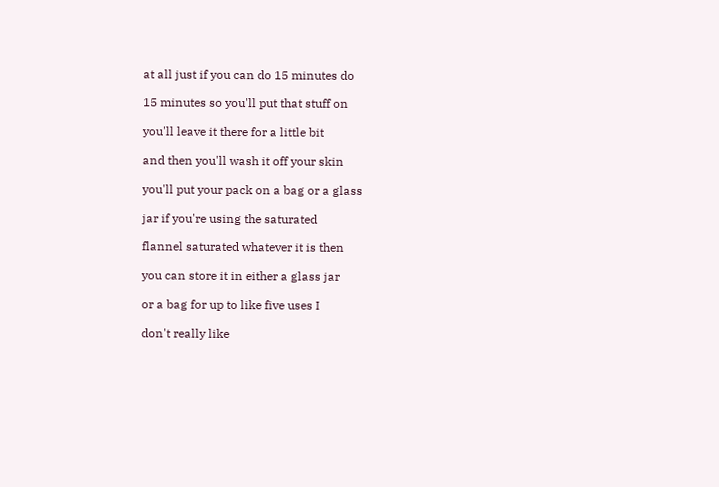at all just if you can do 15 minutes do

15 minutes so you'll put that stuff on

you'll leave it there for a little bit

and then you'll wash it off your skin

you'll put your pack on a bag or a glass

jar if you're using the saturated

flannel saturated whatever it is then

you can store it in either a glass jar

or a bag for up to like five uses I

don't really like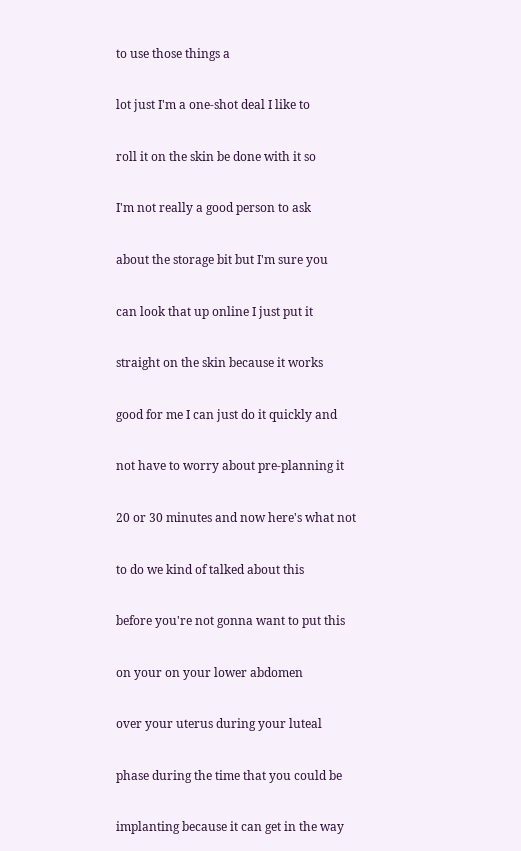to use those things a

lot just I'm a one-shot deal I like to

roll it on the skin be done with it so

I'm not really a good person to ask

about the storage bit but I'm sure you

can look that up online I just put it

straight on the skin because it works

good for me I can just do it quickly and

not have to worry about pre-planning it

20 or 30 minutes and now here's what not

to do we kind of talked about this

before you're not gonna want to put this

on your on your lower abdomen

over your uterus during your luteal

phase during the time that you could be

implanting because it can get in the way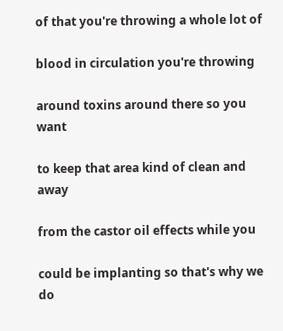of that you're throwing a whole lot of

blood in circulation you're throwing

around toxins around there so you want

to keep that area kind of clean and away

from the castor oil effects while you

could be implanting so that's why we do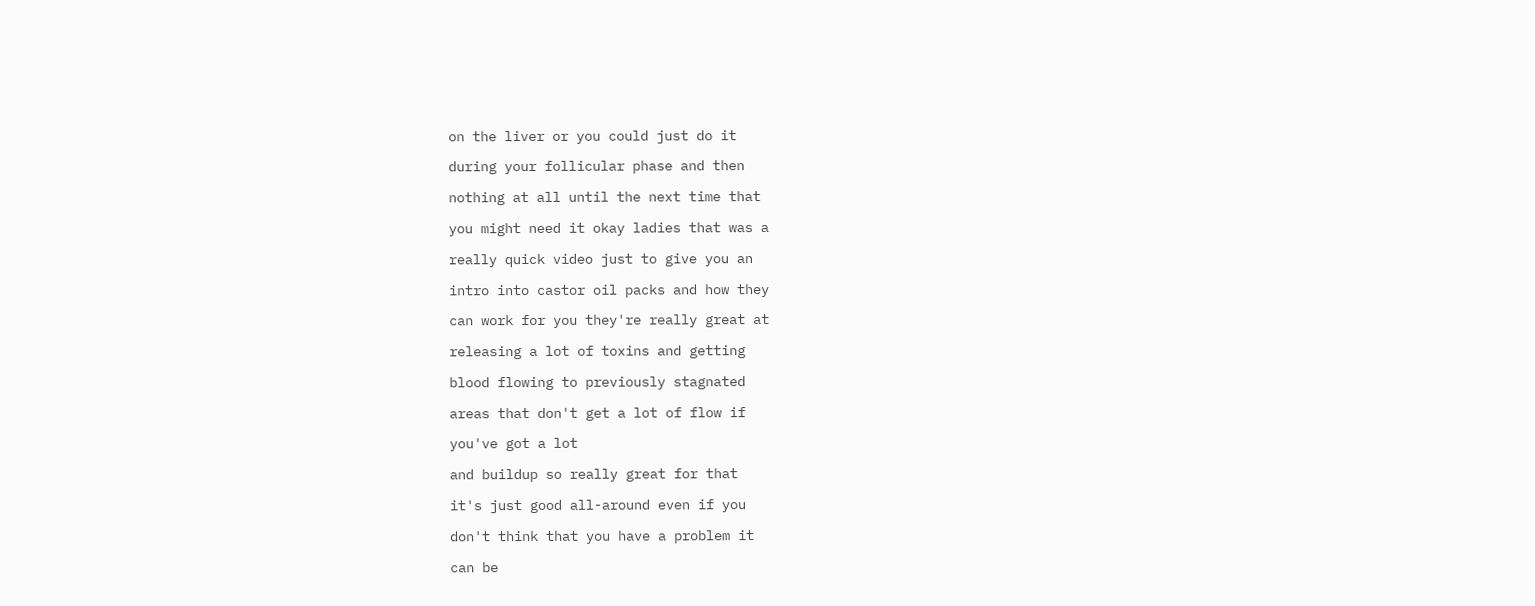on the liver or you could just do it

during your follicular phase and then

nothing at all until the next time that

you might need it okay ladies that was a

really quick video just to give you an

intro into castor oil packs and how they

can work for you they're really great at

releasing a lot of toxins and getting

blood flowing to previously stagnated

areas that don't get a lot of flow if

you've got a lot

and buildup so really great for that

it's just good all-around even if you

don't think that you have a problem it

can be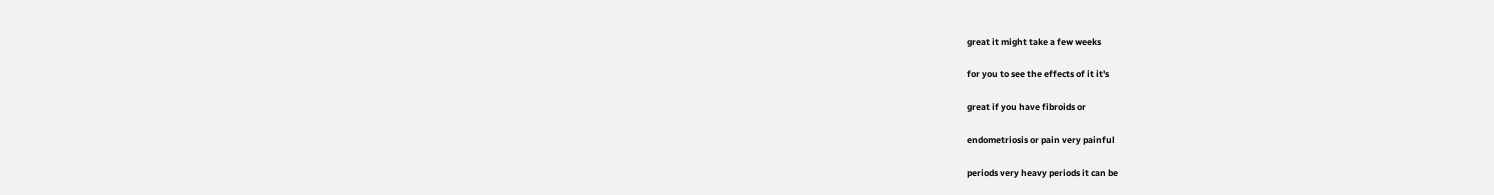great it might take a few weeks

for you to see the effects of it it's

great if you have fibroids or

endometriosis or pain very painful

periods very heavy periods it can be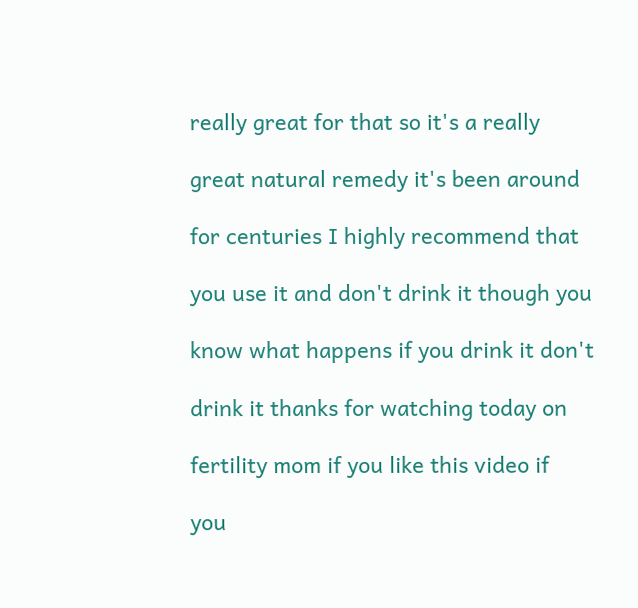really great for that so it's a really

great natural remedy it's been around

for centuries I highly recommend that

you use it and don't drink it though you

know what happens if you drink it don't

drink it thanks for watching today on

fertility mom if you like this video if

you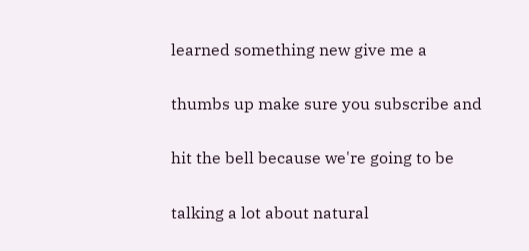learned something new give me a

thumbs up make sure you subscribe and

hit the bell because we're going to be

talking a lot about natural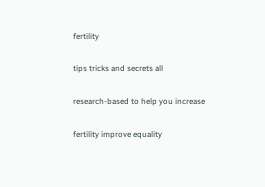fertility

tips tricks and secrets all

research-based to help you increase

fertility improve equality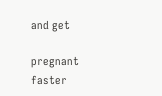and get

pregnant faster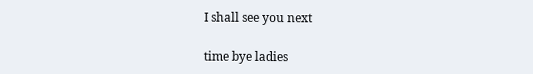I shall see you next

time bye ladies